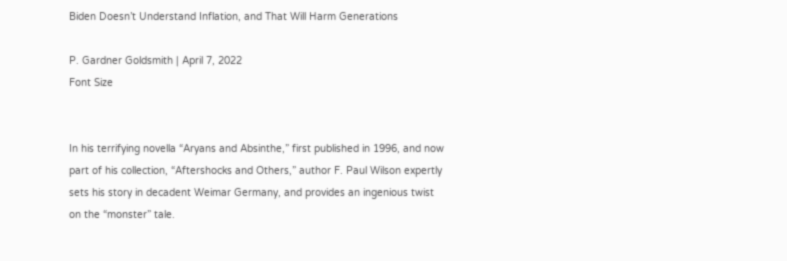Biden Doesn’t Understand Inflation, and That Will Harm Generations

P. Gardner Goldsmith | April 7, 2022
Font Size


In his terrifying novella “Aryans and Absinthe,” first published in 1996, and now part of his collection, “Aftershocks and Others,” author F. Paul Wilson expertly sets his story in decadent Weimar Germany, and provides an ingenious twist on the “monster” tale.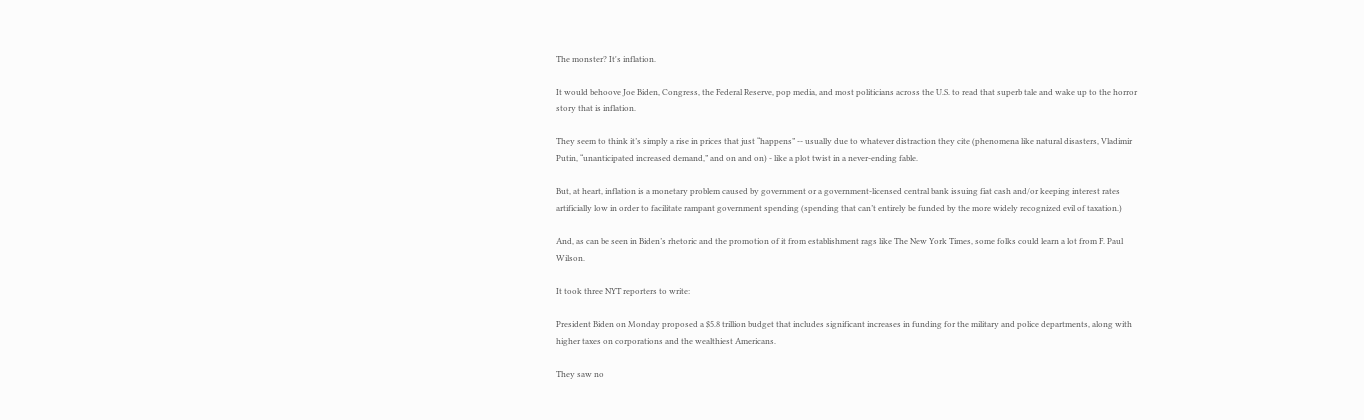The monster? It's inflation.

It would behoove Joe Biden, Congress, the Federal Reserve, pop media, and most politicians across the U.S. to read that superb tale and wake up to the horror story that is inflation.

They seem to think it’s simply a rise in prices that just “happens” -- usually due to whatever distraction they cite (phenomena like natural disasters, Vladimir Putin, “unanticipated increased demand,” and on and on) - like a plot twist in a never-ending fable.

But, at heart, inflation is a monetary problem caused by government or a government-licensed central bank issuing fiat cash and/or keeping interest rates artificially low in order to facilitate rampant government spending (spending that can’t entirely be funded by the more widely recognized evil of taxation.)

And, as can be seen in Biden’s rhetoric and the promotion of it from establishment rags like The New York Times, some folks could learn a lot from F. Paul Wilson.

It took three NYT reporters to write:

President Biden on Monday proposed a $5.8 trillion budget that includes significant increases in funding for the military and police departments, along with higher taxes on corporations and the wealthiest Americans.

They saw no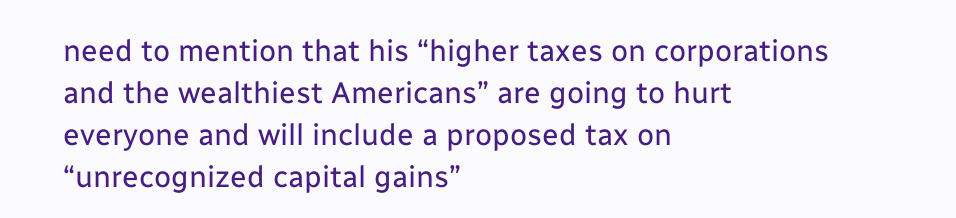need to mention that his “higher taxes on corporations and the wealthiest Americans” are going to hurt everyone and will include a proposed tax on “unrecognized capital gains”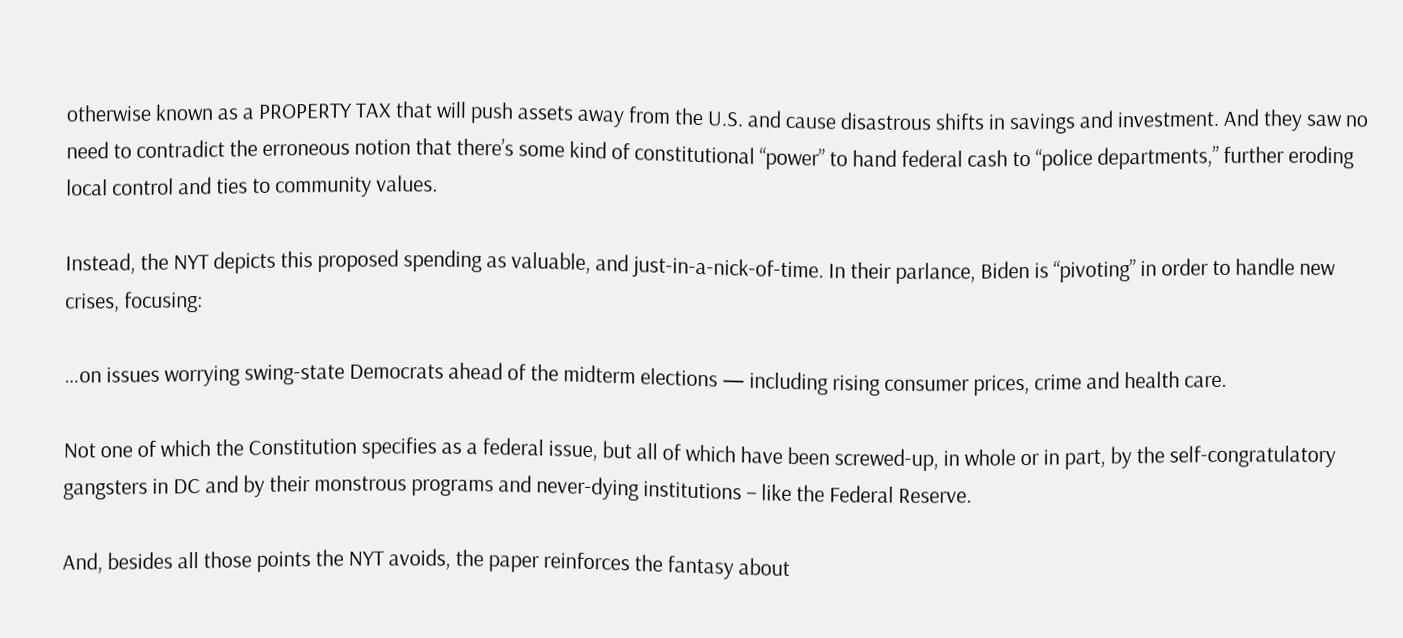otherwise known as a PROPERTY TAX that will push assets away from the U.S. and cause disastrous shifts in savings and investment. And they saw no need to contradict the erroneous notion that there’s some kind of constitutional “power” to hand federal cash to “police departments,” further eroding local control and ties to community values.

Instead, the NYT depicts this proposed spending as valuable, and just-in-a-nick-of-time. In their parlance, Biden is “pivoting” in order to handle new crises, focusing:

…on issues worrying swing-state Democrats ahead of the midterm elections — including rising consumer prices, crime and health care.

Not one of which the Constitution specifies as a federal issue, but all of which have been screwed-up, in whole or in part, by the self-congratulatory gangsters in DC and by their monstrous programs and never-dying institutions – like the Federal Reserve.

And, besides all those points the NYT avoids, the paper reinforces the fantasy about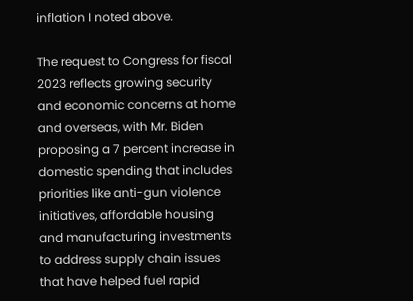inflation I noted above.

The request to Congress for fiscal 2023 reflects growing security and economic concerns at home and overseas, with Mr. Biden proposing a 7 percent increase in domestic spending that includes priorities like anti-gun violence initiatives, affordable housing and manufacturing investments to address supply chain issues that have helped fuel rapid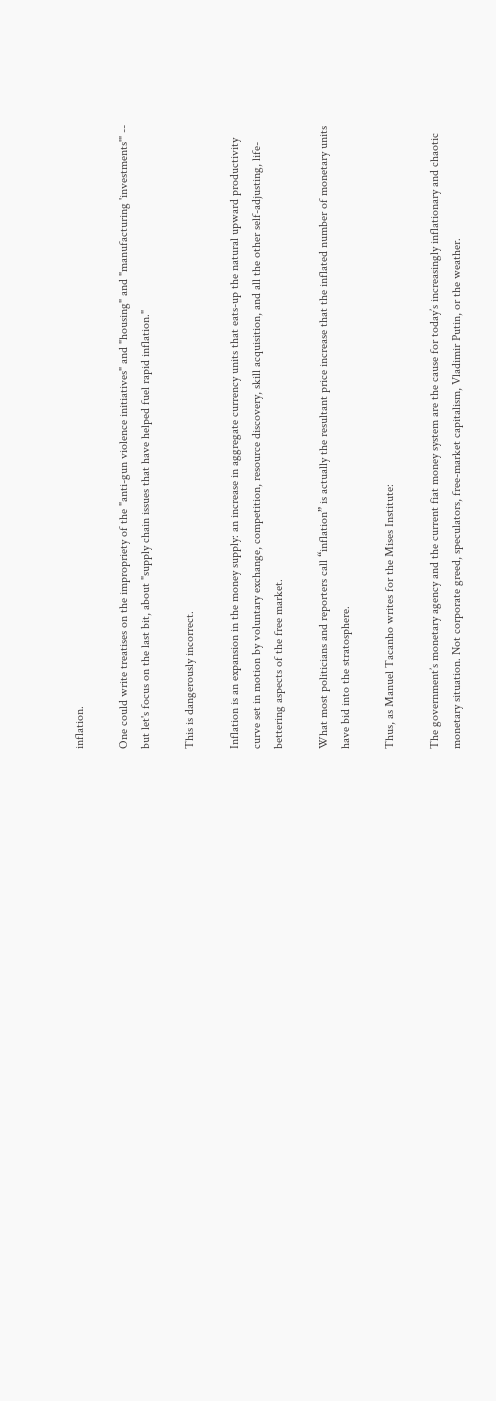inflation.

One could write treatises on the impropriety of the "anti-gun violence initiatives" and "housing" and "manufacturing 'investments'" -- but let's focus on the last bit, about "supply chain issues that have helped fuel rapid inflation."

This is dangerously incorrect.

Inflation is an expansion in the money supply: an increase in aggregate currency units that eats-up the natural upward productivity curve set in motion by voluntary exchange, competition, resource discovery, skill acquisition, and all the other self-adjusting, life-bettering aspects of the free market.

What most politicians and reporters call “inflation” is actually the resultant price increase that the inflated number of monetary units have bid into the stratosphere.

Thus, as Manuel Tacanho writes for the Mises Institute:

The government’s monetary agency and the current fiat money system are the cause for today’s increasingly inflationary and chaotic monetary situation. Not corporate greed, speculators, free-market capitalism, Vladimir Putin, or the weather.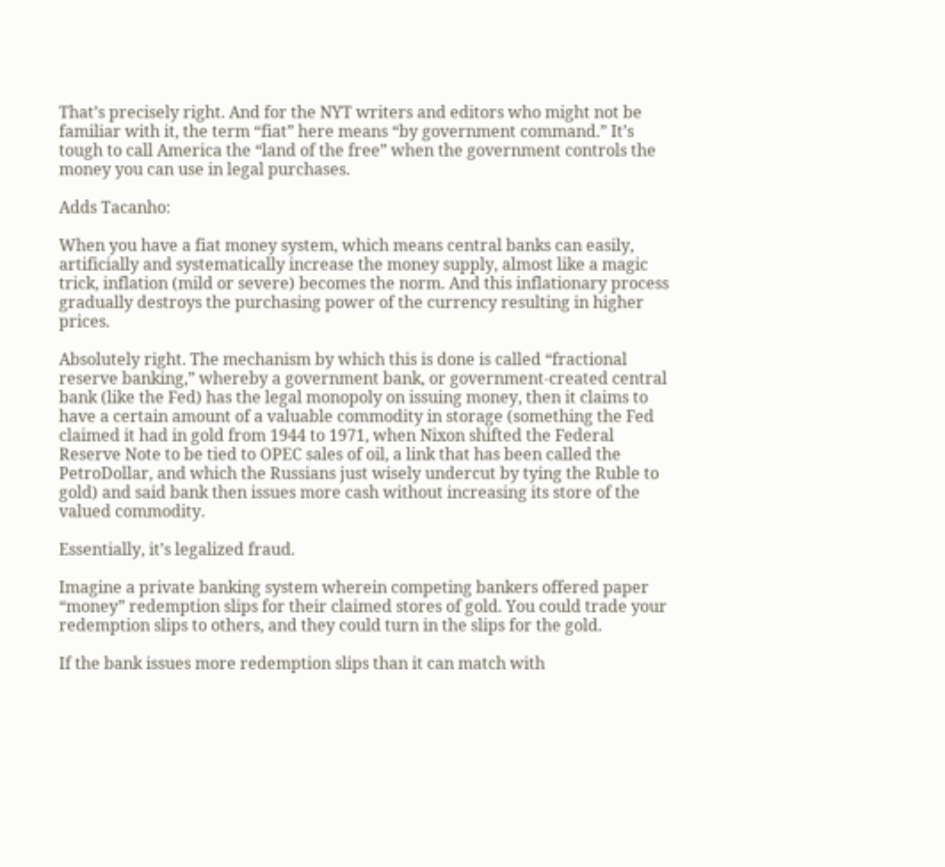That’s precisely right. And for the NYT writers and editors who might not be familiar with it, the term “fiat” here means “by government command.” It’s tough to call America the “land of the free” when the government controls the money you can use in legal purchases.

Adds Tacanho:

When you have a fiat money system, which means central banks can easily, artificially and systematically increase the money supply, almost like a magic trick, inflation (mild or severe) becomes the norm. And this inflationary process gradually destroys the purchasing power of the currency resulting in higher prices.

Absolutely right. The mechanism by which this is done is called “fractional reserve banking,” whereby a government bank, or government-created central bank (like the Fed) has the legal monopoly on issuing money, then it claims to have a certain amount of a valuable commodity in storage (something the Fed claimed it had in gold from 1944 to 1971, when Nixon shifted the Federal Reserve Note to be tied to OPEC sales of oil, a link that has been called the PetroDollar, and which the Russians just wisely undercut by tying the Ruble to gold) and said bank then issues more cash without increasing its store of the valued commodity.

Essentially, it’s legalized fraud.

Imagine a private banking system wherein competing bankers offered paper “money” redemption slips for their claimed stores of gold. You could trade your redemption slips to others, and they could turn in the slips for the gold.

If the bank issues more redemption slips than it can match with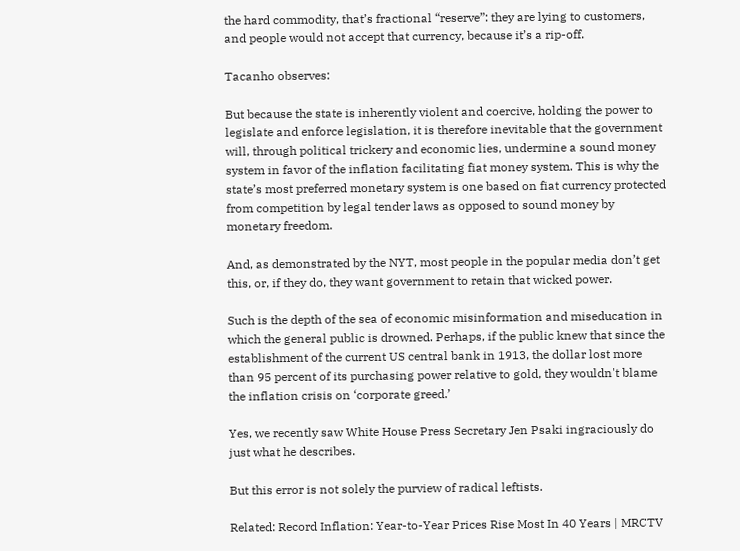the hard commodity, that’s fractional “reserve”: they are lying to customers, and people would not accept that currency, because it’s a rip-off.

Tacanho observes:

But because the state is inherently violent and coercive, holding the power to legislate and enforce legislation, it is therefore inevitable that the government will, through political trickery and economic lies, undermine a sound money system in favor of the inflation facilitating fiat money system. This is why the state’s most preferred monetary system is one based on fiat currency protected from competition by legal tender laws as opposed to sound money by monetary freedom.

And, as demonstrated by the NYT, most people in the popular media don’t get this, or, if they do, they want government to retain that wicked power.

Such is the depth of the sea of economic misinformation and miseducation in which the general public is drowned. Perhaps, if the public knew that since the establishment of the current US central bank in 1913, the dollar lost more than 95 percent of its purchasing power relative to gold, they wouldn't blame the inflation crisis on ‘corporate greed.’

Yes, we recently saw White House Press Secretary Jen Psaki ingraciously do just what he describes.

But this error is not solely the purview of radical leftists.

Related: Record Inflation: Year-to-Year Prices Rise Most In 40 Years | MRCTV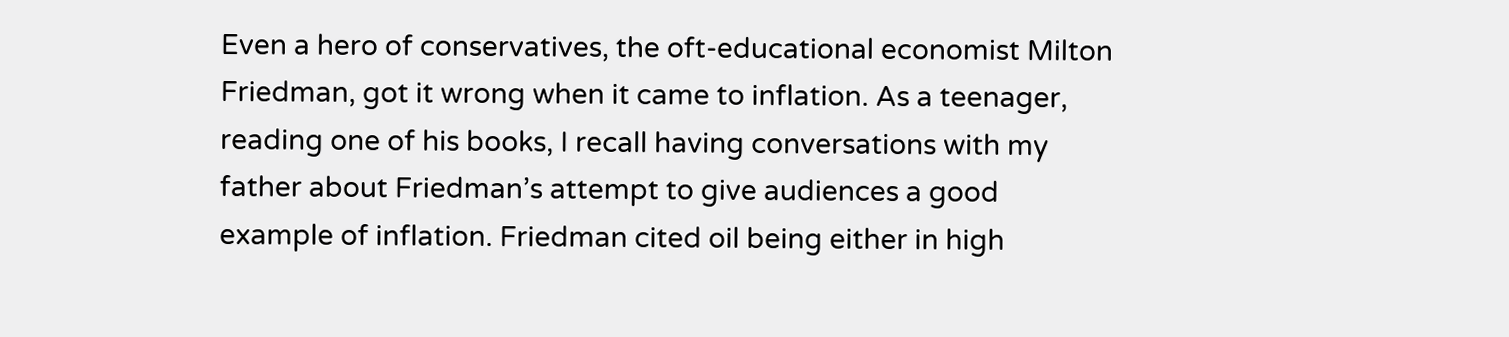Even a hero of conservatives, the oft-educational economist Milton Friedman, got it wrong when it came to inflation. As a teenager, reading one of his books, I recall having conversations with my father about Friedman’s attempt to give audiences a good example of inflation. Friedman cited oil being either in high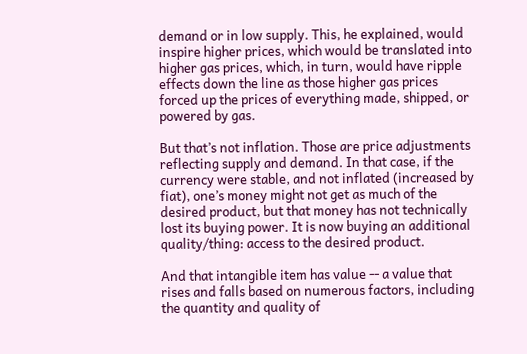demand or in low supply. This, he explained, would inspire higher prices, which would be translated into higher gas prices, which, in turn, would have ripple effects down the line as those higher gas prices forced up the prices of everything made, shipped, or powered by gas.

But that’s not inflation. Those are price adjustments reflecting supply and demand. In that case, if the currency were stable, and not inflated (increased by fiat), one’s money might not get as much of the desired product, but that money has not technically lost its buying power. It is now buying an additional quality/thing: access to the desired product.

And that intangible item has value -- a value that rises and falls based on numerous factors, including the quantity and quality of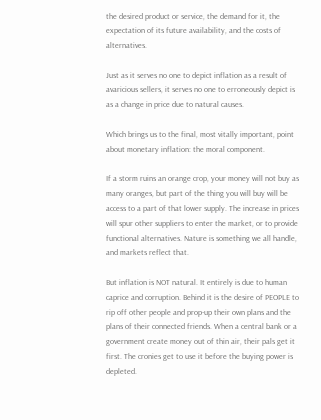the desired product or service, the demand for it, the expectation of its future availability, and the costs of alternatives.

Just as it serves no one to depict inflation as a result of avaricious sellers, it serves no one to erroneously depict is as a change in price due to natural causes.

Which brings us to the final, most vitally important, point about monetary inflation: the moral component.

If a storm ruins an orange crop, your money will not buy as many oranges, but part of the thing you will buy will be access to a part of that lower supply. The increase in prices will spur other suppliers to enter the market, or to provide functional alternatives. Nature is something we all handle, and markets reflect that.

But inflation is NOT natural. It entirely is due to human caprice and corruption. Behind it is the desire of PEOPLE to rip off other people and prop-up their own plans and the plans of their connected friends. When a central bank or a government create money out of thin air, their pals get it first. The cronies get to use it before the buying power is depleted.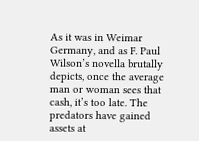As it was in Weimar Germany, and as F. Paul Wilson’s novella brutally depicts, once the average man or woman sees that cash, it’s too late. The predators have gained assets at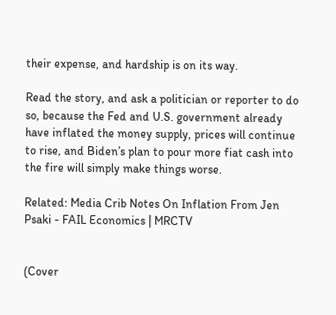their expense, and hardship is on its way.

Read the story, and ask a politician or reporter to do so, because the Fed and U.S. government already have inflated the money supply, prices will continue to rise, and Biden’s plan to pour more fiat cash into the fire will simply make things worse.

Related: Media Crib Notes On Inflation From Jen Psaki - FAIL Economics | MRCTV


(Cover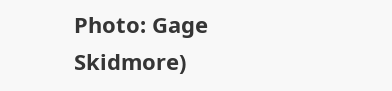Photo: Gage Skidmore)